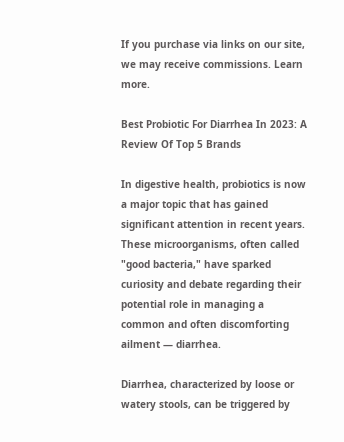If you purchase via links on our site, we may receive commissions. Learn more.

Best Probiotic For Diarrhea In 2023: A Review Of Top 5 Brands

In digestive health, probiotics is now a major topic that has gained significant attention in recent years. These microorganisms, often called "good bacteria," have sparked curiosity and debate regarding their potential role in managing a common and often discomforting ailment — diarrhea.

Diarrhea, characterized by loose or watery stools, can be triggered by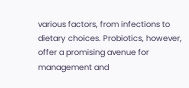various factors, from infections to dietary choices. Probiotics, however, offer a promising avenue for management and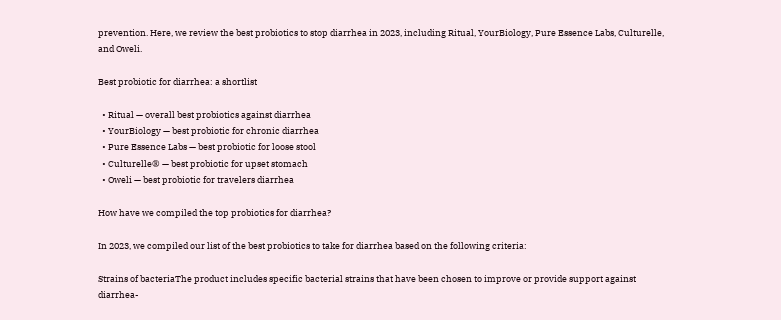prevention. Here, we review the best probiotics to stop diarrhea in 2023, including Ritual, YourBiology, Pure Essence Labs, Culturelle, and Oweli.

Best probiotic for diarrhea: a shortlist

  • Ritual — overall best probiotics against diarrhea
  • YourBiology — best probiotic for chronic diarrhea
  • Pure Essence Labs — best probiotic for loose stool
  • Culturelle® — best probiotic for upset stomach
  • Oweli — best probiotic for travelers diarrhea

How have we compiled the top probiotics for diarrhea?

In 2023, we compiled our list of the best probiotics to take for diarrhea based on the following criteria:

Strains of bacteriaThe product includes specific bacterial strains that have been chosen to improve or provide support against diarrhea-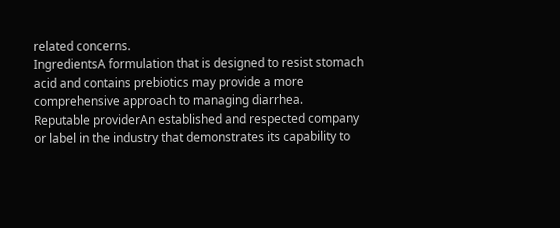related concerns.
IngredientsA formulation that is designed to resist stomach acid and contains prebiotics may provide a more comprehensive approach to managing diarrhea.
Reputable providerAn established and respected company or label in the industry that demonstrates its capability to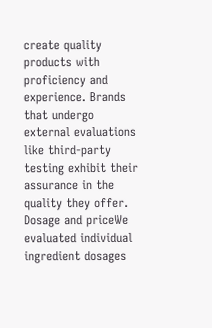create quality products with proficiency and experience. Brands that undergo external evaluations like third-party testing exhibit their assurance in the quality they offer.
Dosage and priceWe evaluated individual ingredient dosages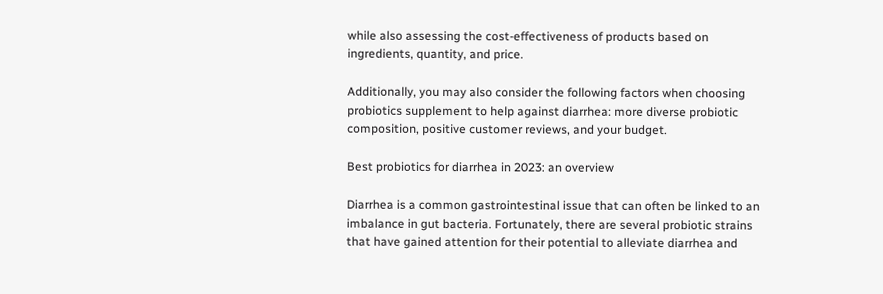while also assessing the cost-effectiveness of products based on ingredients, quantity, and price.

Additionally, you may also consider the following factors when choosing probiotics supplement to help against diarrhea: more diverse probiotic composition, positive customer reviews, and your budget.

Best probiotics for diarrhea in 2023: an overview

Diarrhea is a common gastrointestinal issue that can often be linked to an imbalance in gut bacteria. Fortunately, there are several probiotic strains that have gained attention for their potential to alleviate diarrhea and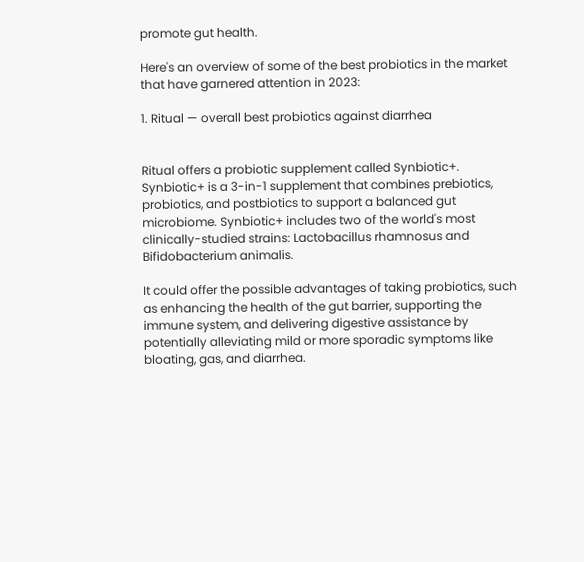promote gut health.

Here's an overview of some of the best probiotics in the market that have garnered attention in 2023:

1. Ritual — overall best probiotics against diarrhea


Ritual offers a probiotic supplement called Synbiotic+. Synbiotic+ is a 3-in-1 supplement that combines prebiotics, probiotics, and postbiotics to support a balanced gut microbiome. Synbiotic+ includes two of the world's most clinically-studied strains: Lactobacillus rhamnosus and Bifidobacterium animalis.

It could offer the possible advantages of taking probiotics, such as enhancing the health of the gut barrier, supporting the immune system, and delivering digestive assistance by potentially alleviating mild or more sporadic symptoms like bloating, gas, and diarrhea.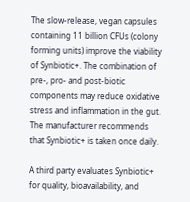The slow-release, vegan capsules containing 11 billion CFUs (colony forming units) improve the viability of Synbiotic+. The combination of pre-, pro- and post-biotic components may reduce oxidative stress and inflammation in the gut. The manufacturer recommends that Synbiotic+ is taken once daily.

A third party evaluates Synbiotic+ for quality, bioavailability, and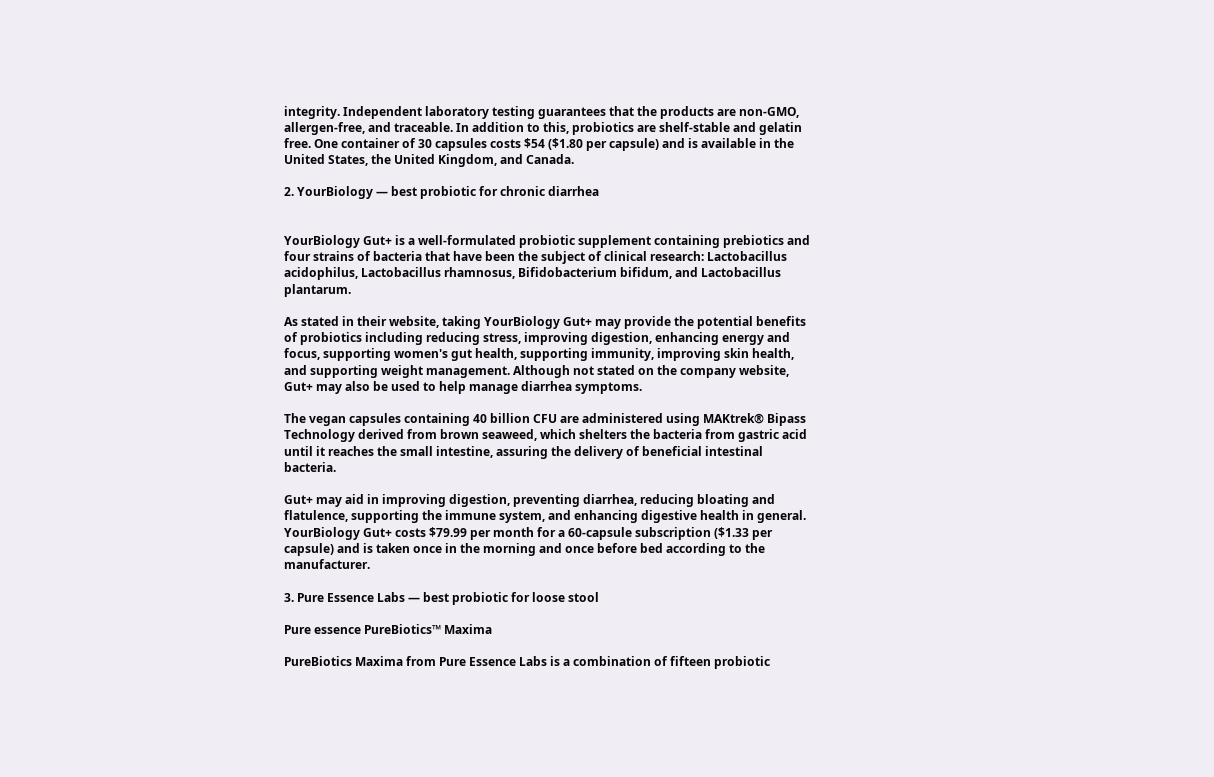integrity. Independent laboratory testing guarantees that the products are non-GMO, allergen-free, and traceable. In addition to this, probiotics are shelf-stable and gelatin free. One container of 30 capsules costs $54 ($1.80 per capsule) and is available in the United States, the United Kingdom, and Canada.

2. YourBiology — best probiotic for chronic diarrhea


YourBiology Gut+ is a well-formulated probiotic supplement containing prebiotics and four strains of bacteria that have been the subject of clinical research: Lactobacillus acidophilus, Lactobacillus rhamnosus, Bifidobacterium bifidum, and Lactobacillus plantarum.

As stated in their website, taking YourBiology Gut+ may provide the potential benefits of probiotics including reducing stress, improving digestion, enhancing energy and focus, supporting women's gut health, supporting immunity, improving skin health, and supporting weight management. Although not stated on the company website, Gut+ may also be used to help manage diarrhea symptoms.

The vegan capsules containing 40 billion CFU are administered using MAKtrek® Bipass Technology derived from brown seaweed, which shelters the bacteria from gastric acid until it reaches the small intestine, assuring the delivery of beneficial intestinal bacteria.

Gut+ may aid in improving digestion, preventing diarrhea, reducing bloating and flatulence, supporting the immune system, and enhancing digestive health in general. YourBiology Gut+ costs $79.99 per month for a 60-capsule subscription ($1.33 per capsule) and is taken once in the morning and once before bed according to the manufacturer.

3. Pure Essence Labs — best probiotic for loose stool

Pure essence PureBiotics™ Maxima

PureBiotics Maxima from Pure Essence Labs is a combination of fifteen probiotic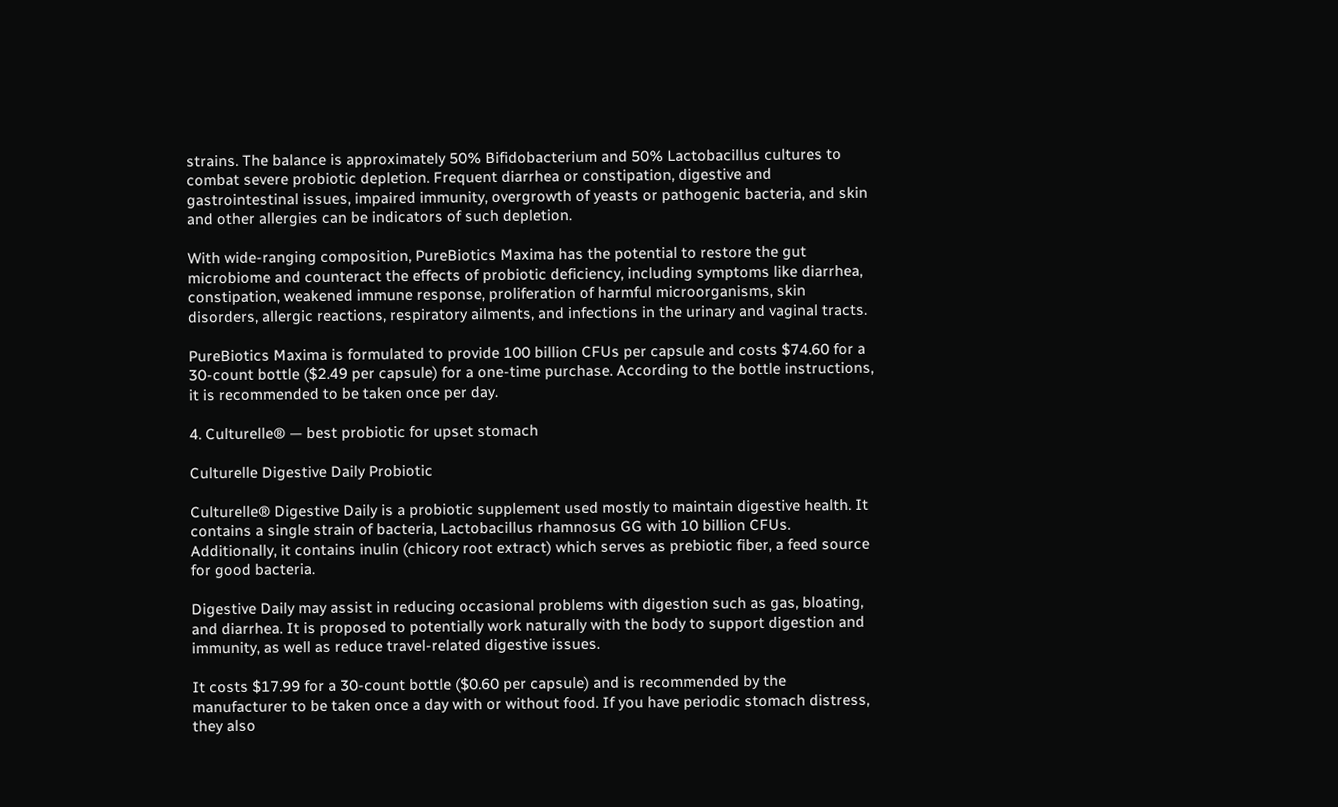strains. The balance is approximately 50% Bifidobacterium and 50% Lactobacillus cultures to combat severe probiotic depletion. Frequent diarrhea or constipation, digestive and gastrointestinal issues, impaired immunity, overgrowth of yeasts or pathogenic bacteria, and skin and other allergies can be indicators of such depletion.

With wide-ranging composition, PureBiotics Maxima has the potential to restore the gut microbiome and counteract the effects of probiotic deficiency, including symptoms like diarrhea, constipation, weakened immune response, proliferation of harmful microorganisms, skin disorders, allergic reactions, respiratory ailments, and infections in the urinary and vaginal tracts.

PureBiotics Maxima is formulated to provide 100 billion CFUs per capsule and costs $74.60 for a 30-count bottle ($2.49 per capsule) for a one-time purchase. According to the bottle instructions, it is recommended to be taken once per day.

4. Culturelle® — best probiotic for upset stomach

Culturelle Digestive Daily Probiotic

Culturelle® Digestive Daily is a probiotic supplement used mostly to maintain digestive health. It contains a single strain of bacteria, Lactobacillus rhamnosus GG with 10 billion CFUs. Additionally, it contains inulin (chicory root extract) which serves as prebiotic fiber, a feed source for good bacteria.

Digestive Daily may assist in reducing occasional problems with digestion such as gas, bloating, and diarrhea. It is proposed to potentially work naturally with the body to support digestion and immunity, as well as reduce travel-related digestive issues.

It costs $17.99 for a 30-count bottle ($0.60 per capsule) and is recommended by the manufacturer to be taken once a day with or without food. If you have periodic stomach distress, they also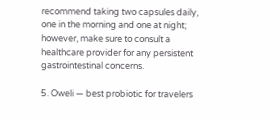recommend taking two capsules daily, one in the morning and one at night; however, make sure to consult a healthcare provider for any persistent gastrointestinal concerns.

5. Oweli — best probiotic for travelers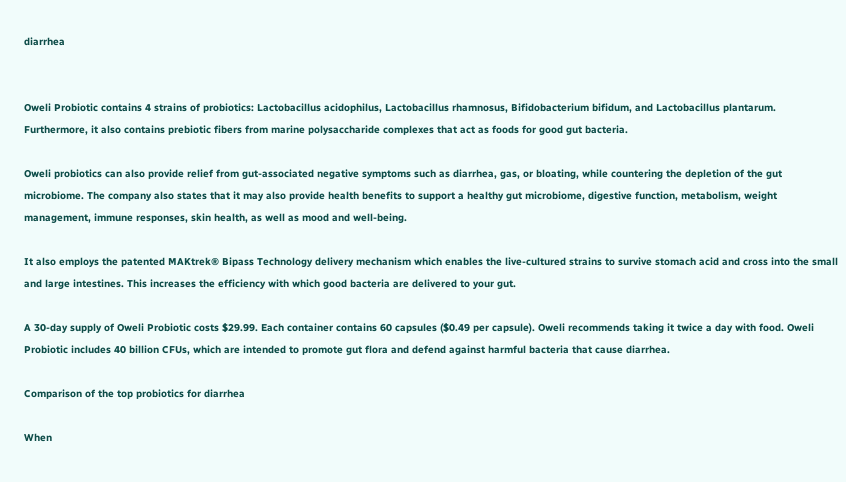diarrhea


Oweli Probiotic contains 4 strains of probiotics: Lactobacillus acidophilus, Lactobacillus rhamnosus, Bifidobacterium bifidum, and Lactobacillus plantarum. Furthermore, it also contains prebiotic fibers from marine polysaccharide complexes that act as foods for good gut bacteria.

Oweli probiotics can also provide relief from gut-associated negative symptoms such as diarrhea, gas, or bloating, while countering the depletion of the gut microbiome. The company also states that it may also provide health benefits to support a healthy gut microbiome, digestive function, metabolism, weight management, immune responses, skin health, as well as mood and well-being.

It also employs the patented MAKtrek® Bipass Technology delivery mechanism which enables the live-cultured strains to survive stomach acid and cross into the small and large intestines. This increases the efficiency with which good bacteria are delivered to your gut.

A 30-day supply of Oweli Probiotic costs $29.99. Each container contains 60 capsules ($0.49 per capsule). Oweli recommends taking it twice a day with food. Oweli Probiotic includes 40 billion CFUs, which are intended to promote gut flora and defend against harmful bacteria that cause diarrhea.

Comparison of the top probiotics for diarrhea

When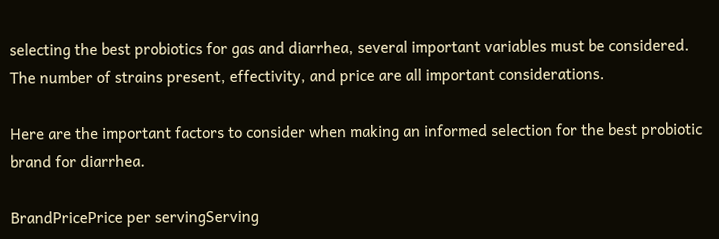selecting the best probiotics for gas and diarrhea, several important variables must be considered. The number of strains present, effectivity, and price are all important considerations.

Here are the important factors to consider when making an informed selection for the best probiotic brand for diarrhea.

BrandPricePrice per servingServing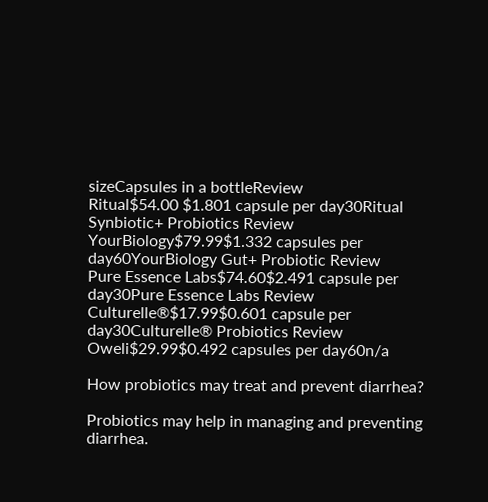sizeCapsules in a bottleReview
Ritual$54.00 $1.801 capsule per day30Ritual Synbiotic+ Probiotics Review
YourBiology$79.99$1.332 capsules per day60YourBiology Gut+ Probiotic Review
Pure Essence Labs$74.60$2.491 capsule per day30Pure Essence Labs Review
Culturelle®$17.99$0.601 capsule per day30Culturelle® Probiotics Review
Oweli$29.99$0.492 capsules per day60n/a

How probiotics may treat and prevent diarrhea?

Probiotics may help in managing and preventing diarrhea.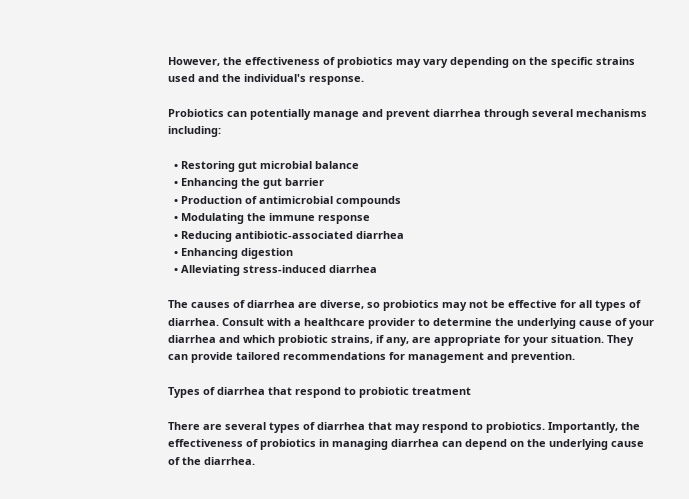However, the effectiveness of probiotics may vary depending on the specific strains used and the individual's response.

Probiotics can potentially manage and prevent diarrhea through several mechanisms including:

  • Restoring gut microbial balance
  • Enhancing the gut barrier
  • Production of antimicrobial compounds
  • Modulating the immune response
  • Reducing antibiotic-associated diarrhea
  • Enhancing digestion
  • Alleviating stress-induced diarrhea

The causes of diarrhea are diverse, so probiotics may not be effective for all types of diarrhea. Consult with a healthcare provider to determine the underlying cause of your diarrhea and which probiotic strains, if any, are appropriate for your situation. They can provide tailored recommendations for management and prevention.

Types of diarrhea that respond to probiotic treatment

There are several types of diarrhea that may respond to probiotics. Importantly, the effectiveness of probiotics in managing diarrhea can depend on the underlying cause of the diarrhea.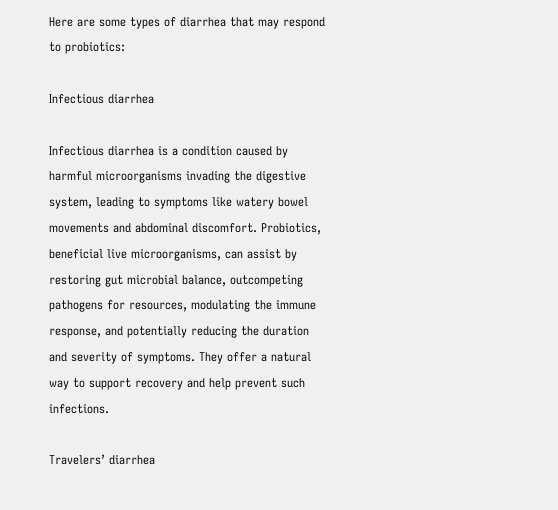Here are some types of diarrhea that may respond to probiotics:

Infectious diarrhea

Infectious diarrhea is a condition caused by harmful microorganisms invading the digestive system, leading to symptoms like watery bowel movements and abdominal discomfort. Probiotics, beneficial live microorganisms, can assist by restoring gut microbial balance, outcompeting pathogens for resources, modulating the immune response, and potentially reducing the duration and severity of symptoms. They offer a natural way to support recovery and help prevent such infections.

Travelers’ diarrhea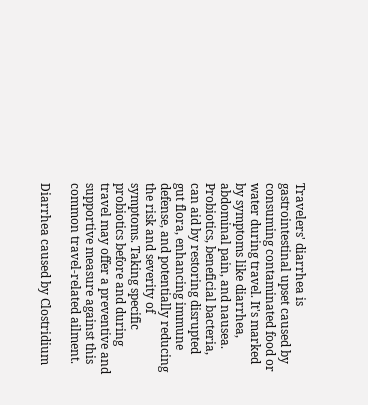Travelers' diarrhea is gastrointestinal upset caused by consuming contaminated food or water during travel. It's marked by symptoms like diarrhea, abdominal pain, and nausea. Probiotics, beneficial bacteria, can aid by restoring disrupted gut flora, enhancing immune defense, and potentially reducing the risk and severity of symptoms. Taking specific probiotics before and during travel may offer a preventive and supportive measure against this common travel-related ailment.

Diarrhea caused by Clostridium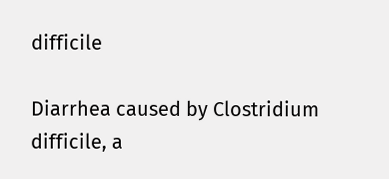difficile

Diarrhea caused by Clostridium difficile, a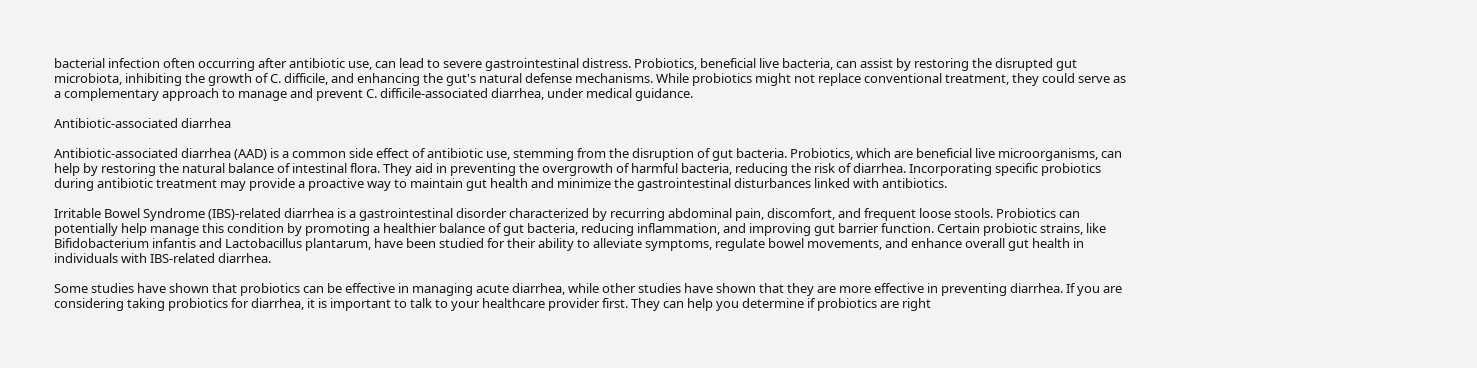bacterial infection often occurring after antibiotic use, can lead to severe gastrointestinal distress. Probiotics, beneficial live bacteria, can assist by restoring the disrupted gut microbiota, inhibiting the growth of C. difficile, and enhancing the gut's natural defense mechanisms. While probiotics might not replace conventional treatment, they could serve as a complementary approach to manage and prevent C. difficile-associated diarrhea, under medical guidance.

Antibiotic-associated diarrhea

Antibiotic-associated diarrhea (AAD) is a common side effect of antibiotic use, stemming from the disruption of gut bacteria. Probiotics, which are beneficial live microorganisms, can help by restoring the natural balance of intestinal flora. They aid in preventing the overgrowth of harmful bacteria, reducing the risk of diarrhea. Incorporating specific probiotics during antibiotic treatment may provide a proactive way to maintain gut health and minimize the gastrointestinal disturbances linked with antibiotics.

Irritable Bowel Syndrome (IBS)-related diarrhea is a gastrointestinal disorder characterized by recurring abdominal pain, discomfort, and frequent loose stools. Probiotics can potentially help manage this condition by promoting a healthier balance of gut bacteria, reducing inflammation, and improving gut barrier function. Certain probiotic strains, like Bifidobacterium infantis and Lactobacillus plantarum, have been studied for their ability to alleviate symptoms, regulate bowel movements, and enhance overall gut health in individuals with IBS-related diarrhea.

Some studies have shown that probiotics can be effective in managing acute diarrhea, while other studies have shown that they are more effective in preventing diarrhea. If you are considering taking probiotics for diarrhea, it is important to talk to your healthcare provider first. They can help you determine if probiotics are right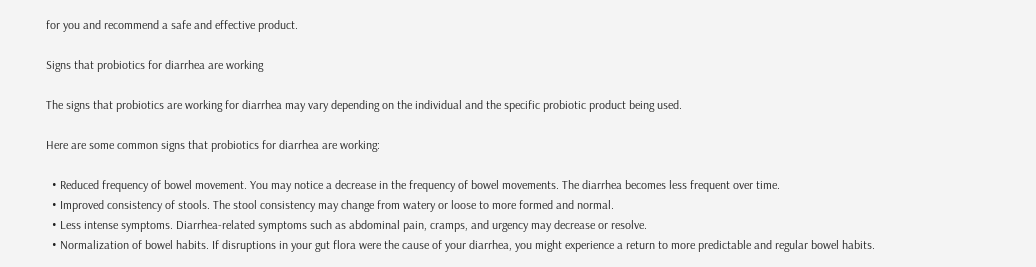for you and recommend a safe and effective product.

Signs that probiotics for diarrhea are working

The signs that probiotics are working for diarrhea may vary depending on the individual and the specific probiotic product being used.

Here are some common signs that probiotics for diarrhea are working:

  • Reduced frequency of bowel movement. You may notice a decrease in the frequency of bowel movements. The diarrhea becomes less frequent over time.
  • Improved consistency of stools. The stool consistency may change from watery or loose to more formed and normal.
  • Less intense symptoms. Diarrhea-related symptoms such as abdominal pain, cramps, and urgency may decrease or resolve.
  • Normalization of bowel habits. If disruptions in your gut flora were the cause of your diarrhea, you might experience a return to more predictable and regular bowel habits.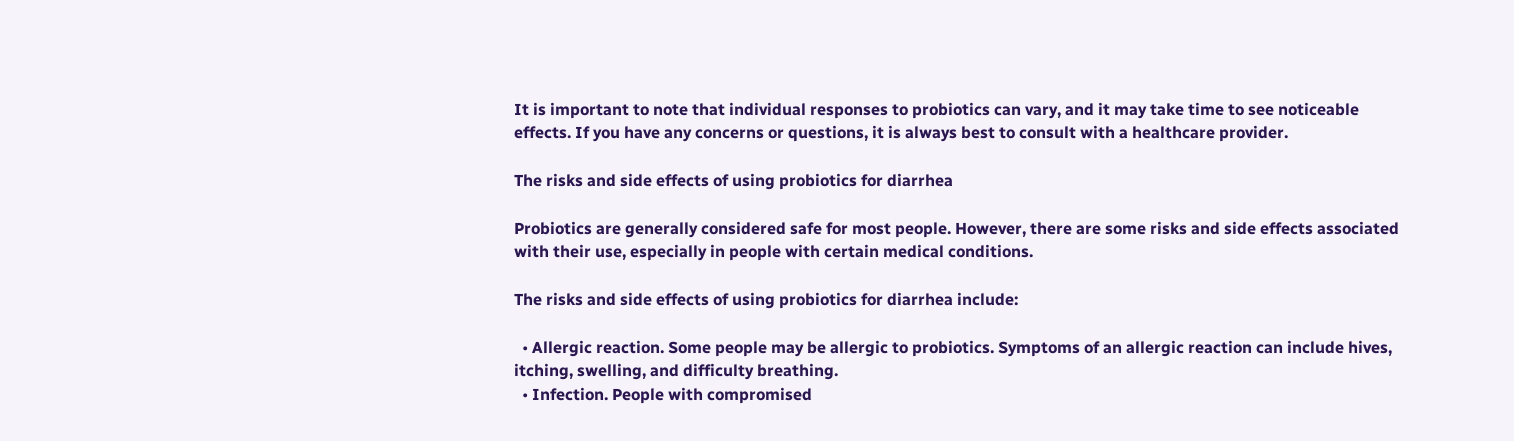It is important to note that individual responses to probiotics can vary, and it may take time to see noticeable effects. If you have any concerns or questions, it is always best to consult with a healthcare provider.

The risks and side effects of using probiotics for diarrhea

Probiotics are generally considered safe for most people. However, there are some risks and side effects associated with their use, especially in people with certain medical conditions.

The risks and side effects of using probiotics for diarrhea include:

  • Allergic reaction. Some people may be allergic to probiotics. Symptoms of an allergic reaction can include hives, itching, swelling, and difficulty breathing.
  • Infection. People with compromised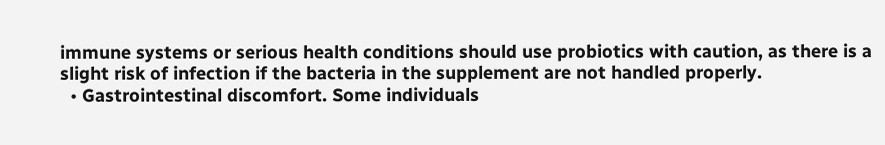immune systems or serious health conditions should use probiotics with caution, as there is a slight risk of infection if the bacteria in the supplement are not handled properly.
  • Gastrointestinal discomfort. Some individuals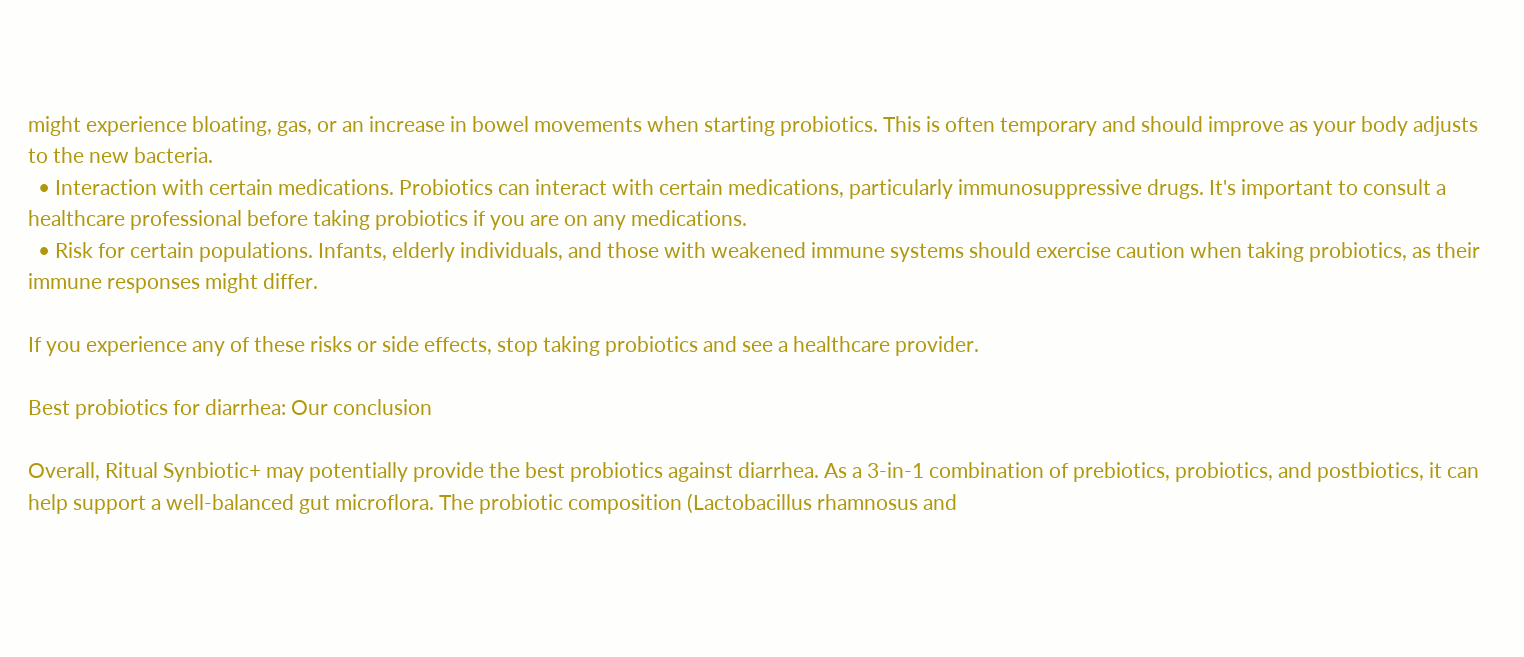might experience bloating, gas, or an increase in bowel movements when starting probiotics. This is often temporary and should improve as your body adjusts to the new bacteria.
  • Interaction with certain medications. Probiotics can interact with certain medications, particularly immunosuppressive drugs. It's important to consult a healthcare professional before taking probiotics if you are on any medications.
  • Risk for certain populations. Infants, elderly individuals, and those with weakened immune systems should exercise caution when taking probiotics, as their immune responses might differ.

If you experience any of these risks or side effects, stop taking probiotics and see a healthcare provider.

Best probiotics for diarrhea: Our conclusion

Overall, Ritual Synbiotic+ may potentially provide the best probiotics against diarrhea. As a 3-in-1 combination of prebiotics, probiotics, and postbiotics, it can help support a well-balanced gut microflora. The probiotic composition (Lactobacillus rhamnosus and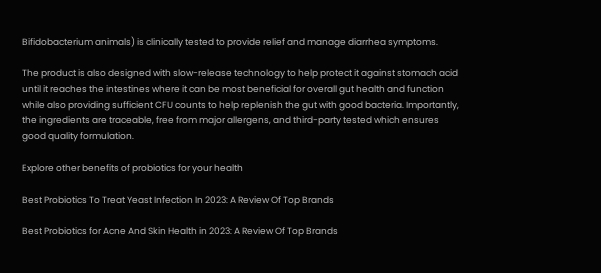Bifidobacterium animals) is clinically tested to provide relief and manage diarrhea symptoms.

The product is also designed with slow-release technology to help protect it against stomach acid until it reaches the intestines where it can be most beneficial for overall gut health and function while also providing sufficient CFU counts to help replenish the gut with good bacteria. Importantly, the ingredients are traceable, free from major allergens, and third-party tested which ensures good quality formulation.

Explore other benefits of probiotics for your health

Best Probiotics To Treat Yeast Infection In 2023: A Review Of Top Brands

Best Probiotics for Acne And Skin Health in 2023: A Review Of Top Brands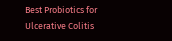Best Probiotics for Ulcerative Colitis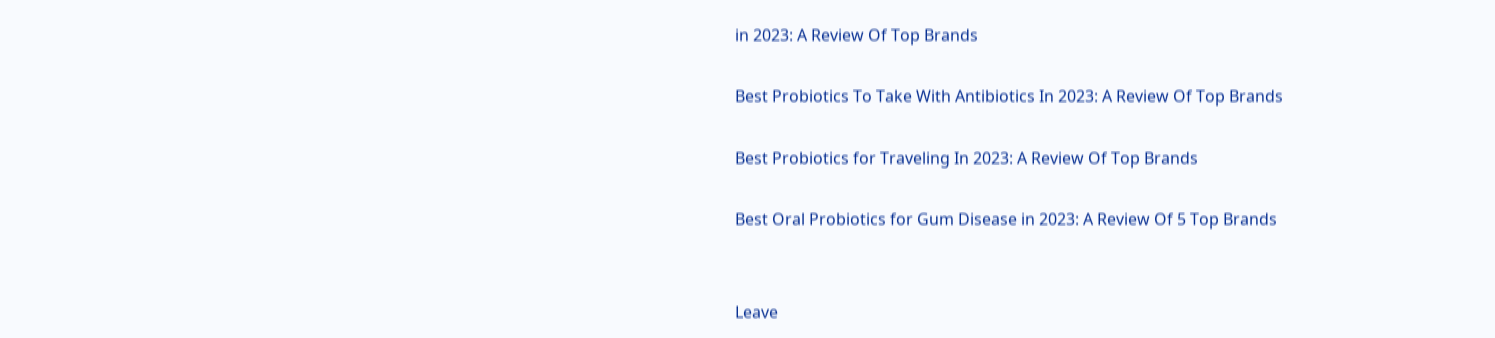in 2023: A Review Of Top Brands

Best Probiotics To Take With Antibiotics In 2023: A Review Of Top Brands

Best Probiotics for Traveling In 2023: A Review Of Top Brands

Best Oral Probiotics for Gum Disease in 2023: A Review Of 5 Top Brands


Leave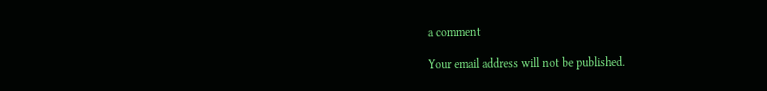a comment

Your email address will not be published.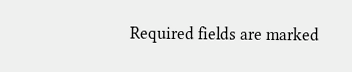Required fields are marked